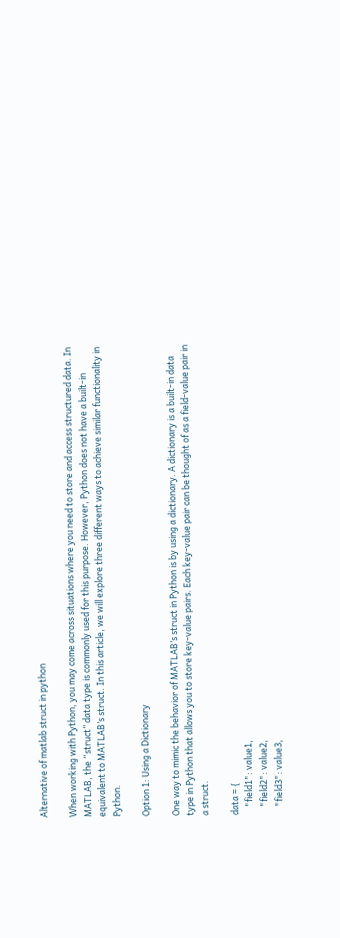Alternative of matlab struct in python

When working with Python, you may come across situations where you need to store and access structured data. In MATLAB, the “struct” data type is commonly used for this purpose. However, Python does not have a built-in equivalent to MATLAB’s struct. In this article, we will explore three different ways to achieve similar functionality in Python.

Option 1: Using a Dictionary

One way to mimic the behavior of MATLAB’s struct in Python is by using a dictionary. A dictionary is a built-in data type in Python that allows you to store key-value pairs. Each key-value pair can be thought of as a field-value pair in a struct.

data = {
    "field1": value1,
    "field2": value2,
    "field3": value3,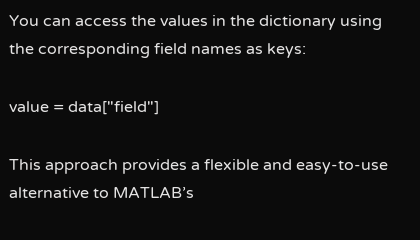You can access the values in the dictionary using the corresponding field names as keys:

value = data["field"]

This approach provides a flexible and easy-to-use alternative to MATLAB’s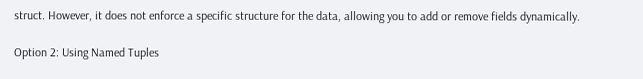struct. However, it does not enforce a specific structure for the data, allowing you to add or remove fields dynamically.

Option 2: Using Named Tuples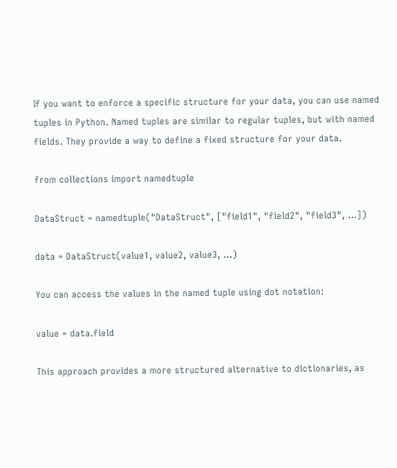If you want to enforce a specific structure for your data, you can use named tuples in Python. Named tuples are similar to regular tuples, but with named fields. They provide a way to define a fixed structure for your data.

from collections import namedtuple

DataStruct = namedtuple("DataStruct", ["field1", "field2", "field3", ...])

data = DataStruct(value1, value2, value3, ...)

You can access the values in the named tuple using dot notation:

value = data.field

This approach provides a more structured alternative to dictionaries, as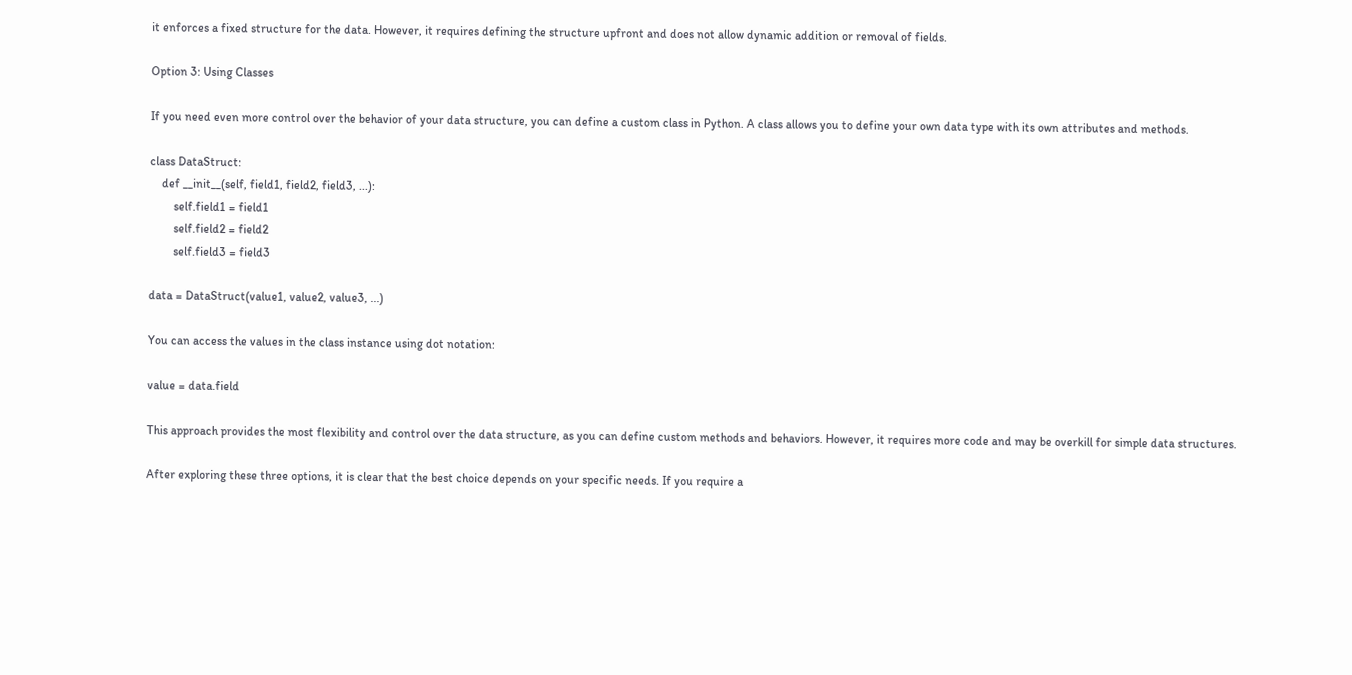it enforces a fixed structure for the data. However, it requires defining the structure upfront and does not allow dynamic addition or removal of fields.

Option 3: Using Classes

If you need even more control over the behavior of your data structure, you can define a custom class in Python. A class allows you to define your own data type with its own attributes and methods.

class DataStruct:
    def __init__(self, field1, field2, field3, ...):
        self.field1 = field1
        self.field2 = field2
        self.field3 = field3

data = DataStruct(value1, value2, value3, ...)

You can access the values in the class instance using dot notation:

value = data.field

This approach provides the most flexibility and control over the data structure, as you can define custom methods and behaviors. However, it requires more code and may be overkill for simple data structures.

After exploring these three options, it is clear that the best choice depends on your specific needs. If you require a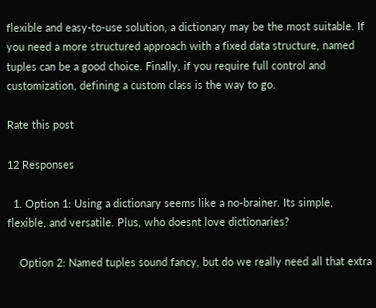flexible and easy-to-use solution, a dictionary may be the most suitable. If you need a more structured approach with a fixed data structure, named tuples can be a good choice. Finally, if you require full control and customization, defining a custom class is the way to go.

Rate this post

12 Responses

  1. Option 1: Using a dictionary seems like a no-brainer. Its simple, flexible, and versatile. Plus, who doesnt love dictionaries?

    Option 2: Named tuples sound fancy, but do we really need all that extra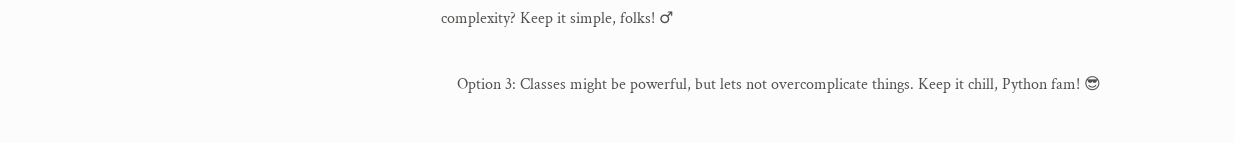complexity? Keep it simple, folks! ♂

    Option 3: Classes might be powerful, but lets not overcomplicate things. Keep it chill, Python fam! 😎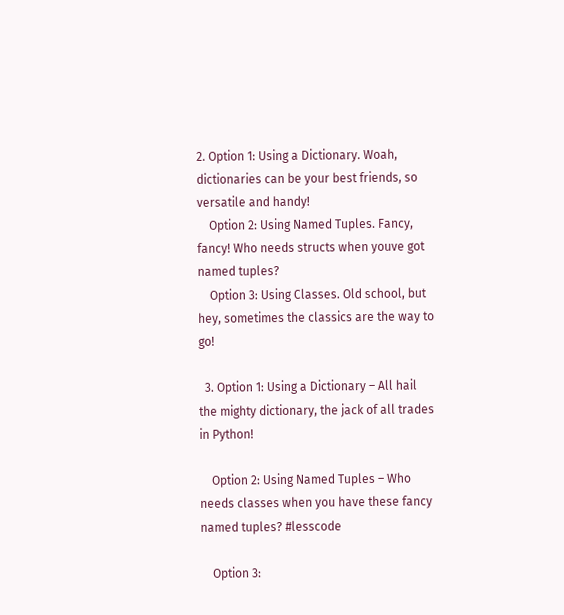2. Option 1: Using a Dictionary. Woah, dictionaries can be your best friends, so versatile and handy!
    Option 2: Using Named Tuples. Fancy, fancy! Who needs structs when youve got named tuples?
    Option 3: Using Classes. Old school, but hey, sometimes the classics are the way to go!

  3. Option 1: Using a Dictionary – All hail the mighty dictionary, the jack of all trades in Python!

    Option 2: Using Named Tuples – Who needs classes when you have these fancy named tuples? #lesscode

    Option 3: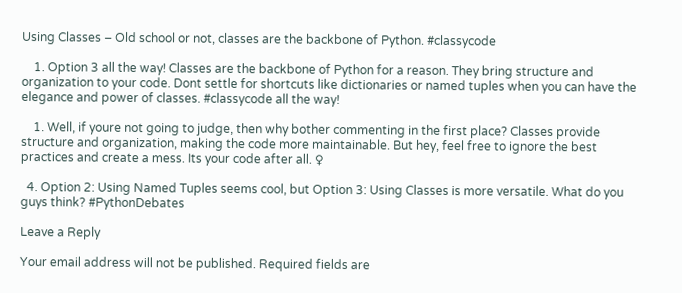Using Classes – Old school or not, classes are the backbone of Python. #classycode

    1. Option 3 all the way! Classes are the backbone of Python for a reason. They bring structure and organization to your code. Dont settle for shortcuts like dictionaries or named tuples when you can have the elegance and power of classes. #classycode all the way!

    1. Well, if youre not going to judge, then why bother commenting in the first place? Classes provide structure and organization, making the code more maintainable. But hey, feel free to ignore the best practices and create a mess. Its your code after all. ♀

  4. Option 2: Using Named Tuples seems cool, but Option 3: Using Classes is more versatile. What do you guys think? #PythonDebates

Leave a Reply

Your email address will not be published. Required fields are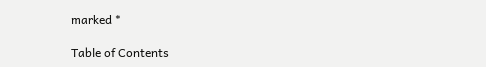marked *

Table of Contents